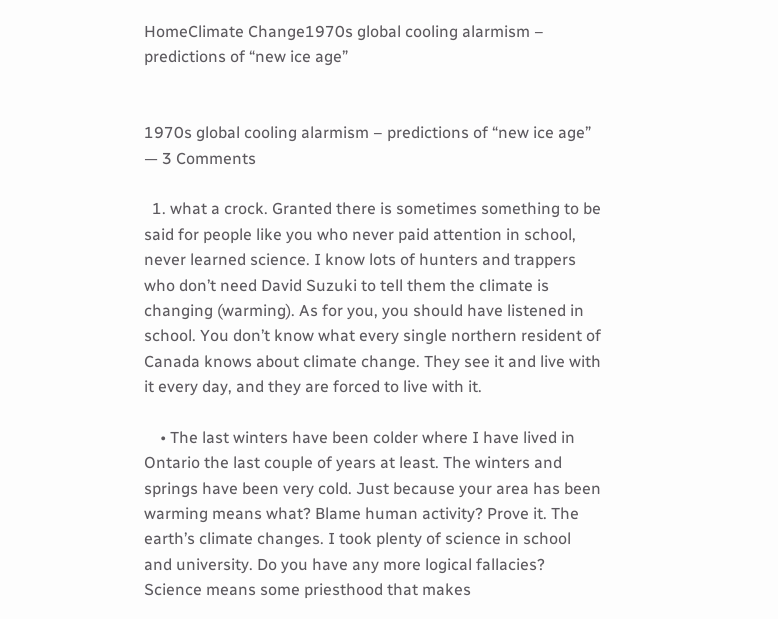HomeClimate Change1970s global cooling alarmism – predictions of “new ice age”


1970s global cooling alarmism – predictions of “new ice age” — 3 Comments

  1. what a crock. Granted there is sometimes something to be said for people like you who never paid attention in school, never learned science. I know lots of hunters and trappers who don’t need David Suzuki to tell them the climate is changing (warming). As for you, you should have listened in school. You don’t know what every single northern resident of Canada knows about climate change. They see it and live with it every day, and they are forced to live with it.

    • The last winters have been colder where I have lived in Ontario the last couple of years at least. The winters and springs have been very cold. Just because your area has been warming means what? Blame human activity? Prove it. The earth’s climate changes. I took plenty of science in school and university. Do you have any more logical fallacies? Science means some priesthood that makes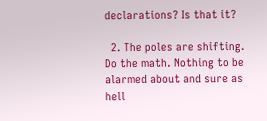declarations? Is that it?

  2. The poles are shifting. Do the math. Nothing to be alarmed about and sure as hell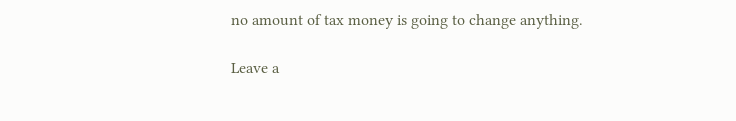no amount of tax money is going to change anything.

Leave a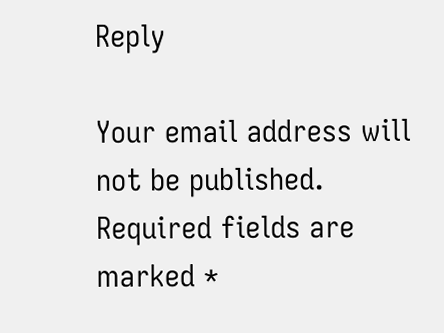Reply

Your email address will not be published. Required fields are marked *